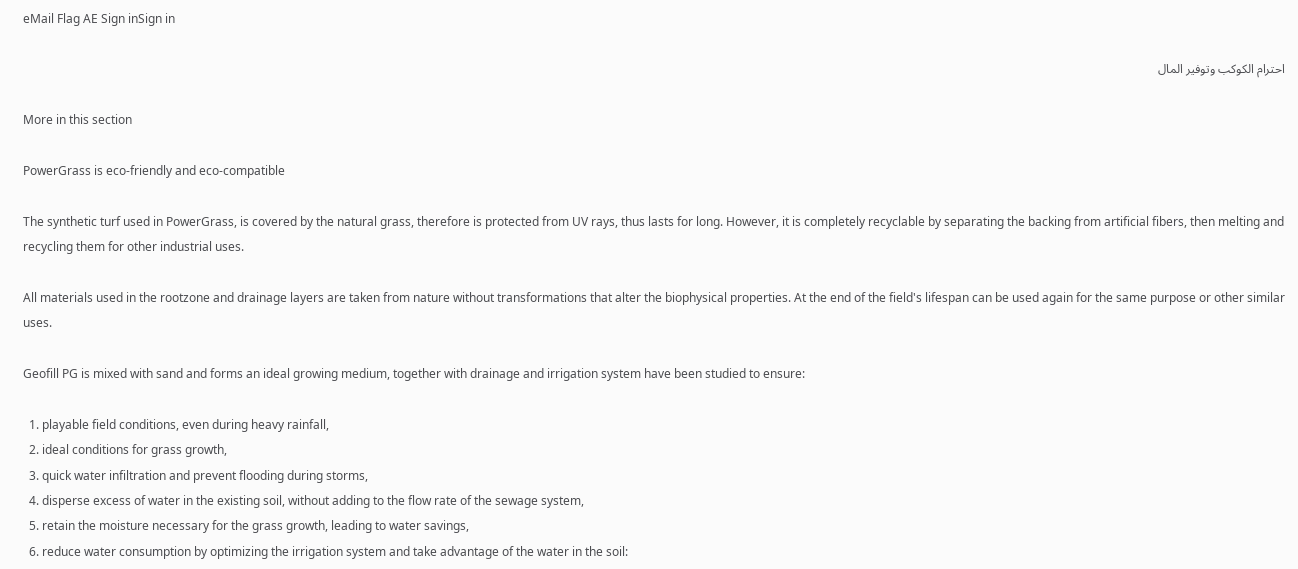eMail Flag AE Sign inSign in

احترام الكوكب وتوفير المال

More in this section

PowerGrass is eco-friendly and eco-compatible

The synthetic turf used in PowerGrass, is covered by the natural grass, therefore is protected from UV rays, thus lasts for long. However, it is completely recyclable by separating the backing from artificial fibers, then melting and recycling them for other industrial uses.

All materials used in the rootzone and drainage layers are taken from nature without transformations that alter the biophysical properties. At the end of the field's lifespan can be used again for the same purpose or other similar uses.

Geofill PG is mixed with sand and forms an ideal growing medium, together with drainage and irrigation system have been studied to ensure:

  1. playable field conditions, even during heavy rainfall,
  2. ideal conditions for grass growth,
  3. quick water infiltration and prevent flooding during storms,
  4. disperse excess of water in the existing soil, without adding to the flow rate of the sewage system,
  5. retain the moisture necessary for the grass growth, leading to water savings,
  6. reduce water consumption by optimizing the irrigation system and take advantage of the water in the soil: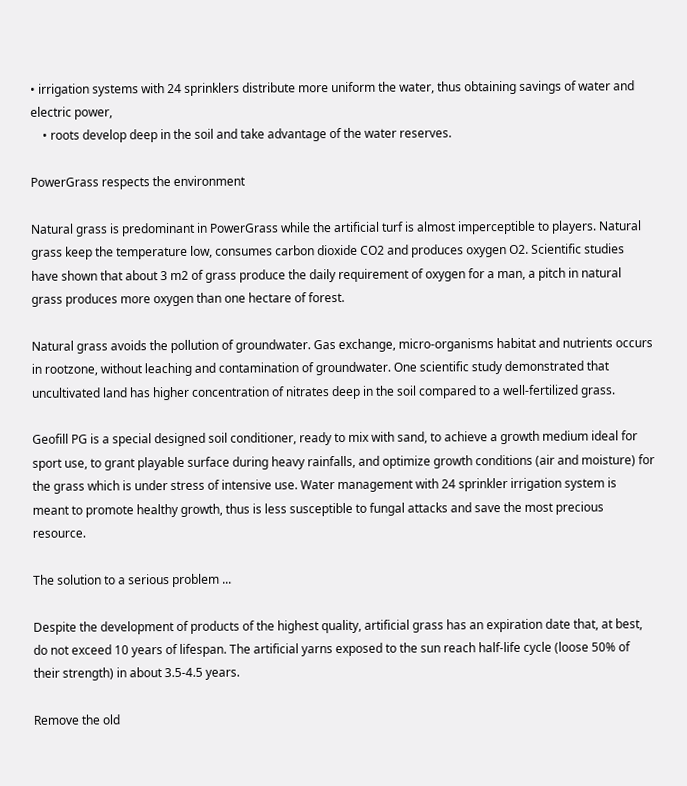• irrigation systems with 24 sprinklers distribute more uniform the water, thus obtaining savings of water and electric power,
    • roots develop deep in the soil and take advantage of the water reserves.

PowerGrass respects the environment

Natural grass is predominant in PowerGrass while the artificial turf is almost imperceptible to players. Natural grass keep the temperature low, consumes carbon dioxide CO2 and produces oxygen O2. Scientific studies have shown that about 3 m2 of grass produce the daily requirement of oxygen for a man, a pitch in natural grass produces more oxygen than one hectare of forest.

Natural grass avoids the pollution of groundwater. Gas exchange, micro-organisms habitat and nutrients occurs in rootzone, without leaching and contamination of groundwater. One scientific study demonstrated that uncultivated land has higher concentration of nitrates deep in the soil compared to a well-fertilized grass.

Geofill PG is a special designed soil conditioner, ready to mix with sand, to achieve a growth medium ideal for sport use, to grant playable surface during heavy rainfalls, and optimize growth conditions (air and moisture) for the grass which is under stress of intensive use. Water management with 24 sprinkler irrigation system is meant to promote healthy growth, thus is less susceptible to fungal attacks and save the most precious resource.

The solution to a serious problem ...

Despite the development of products of the highest quality, artificial grass has an expiration date that, at best, do not exceed 10 years of lifespan. The artificial yarns exposed to the sun reach half-life cycle (loose 50% of their strength) in about 3.5-4.5 years.

Remove the old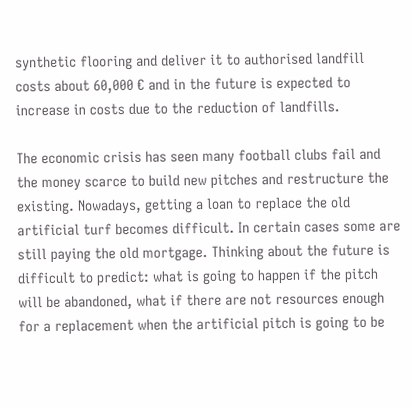synthetic flooring and deliver it to authorised landfill costs about 60,000 € and in the future is expected to increase in costs due to the reduction of landfills.

The economic crisis has seen many football clubs fail and the money scarce to build new pitches and restructure the existing. Nowadays, getting a loan to replace the old artificial turf becomes difficult. In certain cases some are still paying the old mortgage. Thinking about the future is difficult to predict: what is going to happen if the pitch will be abandoned, what if there are not resources enough for a replacement when the artificial pitch is going to be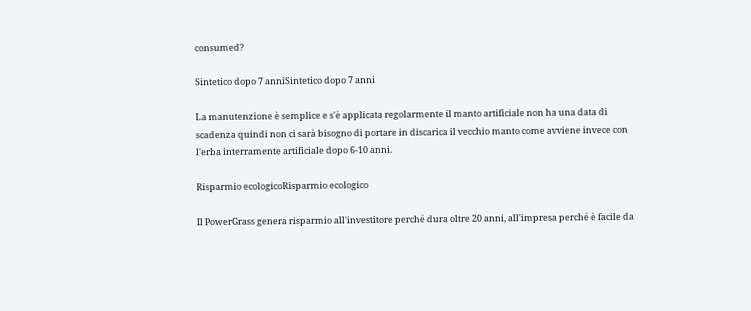consumed?

Sintetico dopo 7 anniSintetico dopo 7 anni

La manutenzione è semplice e s'è applicata regolarmente il manto artificiale non ha una data di scadenza quindi non ci sarà bisogno di portare in discarica il vecchio manto come avviene invece con l'erba interramente artificiale dopo 6-10 anni.

Risparmio ecologicoRisparmio ecologico

Il PowerGrass genera risparmio all'investitore perché dura oltre 20 anni, all'impresa perché è facile da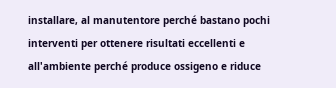installare, al manutentore perché bastano pochi interventi per ottenere risultati eccellenti e all'ambiente perché produce ossigeno e riduce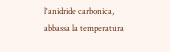l'anidride carbonica, abbassa la temperatura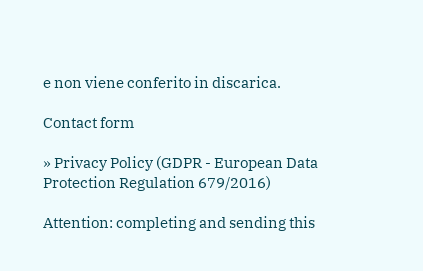e non viene conferito in discarica.

Contact form

» Privacy Policy (GDPR - European Data Protection Regulation 679/2016)

Attention: completing and sending this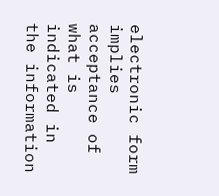electronic form implies acceptance of what is indicated in the information